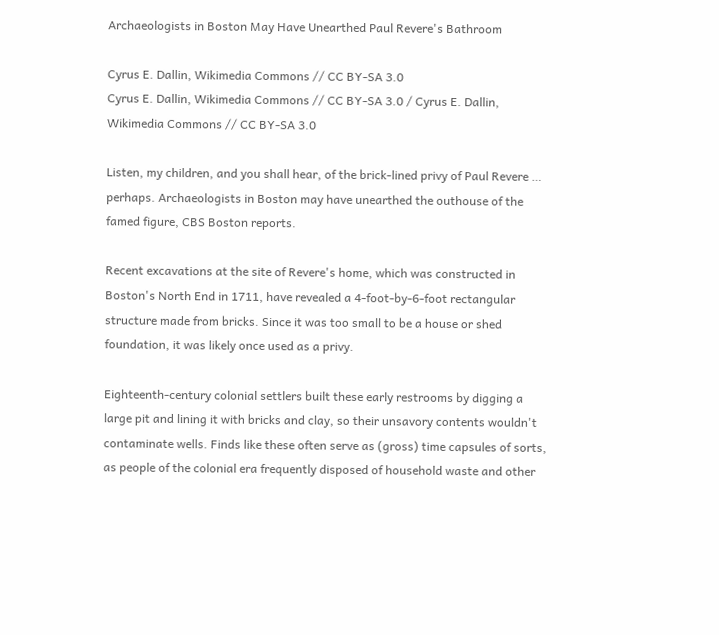Archaeologists in Boston May Have Unearthed Paul Revere's Bathroom

Cyrus E. Dallin, Wikimedia Commons // CC BY-SA 3.0
Cyrus E. Dallin, Wikimedia Commons // CC BY-SA 3.0 / Cyrus E. Dallin, Wikimedia Commons // CC BY-SA 3.0

Listen, my children, and you shall hear, of the brick-lined privy of Paul Revere … perhaps. Archaeologists in Boston may have unearthed the outhouse of the famed figure, CBS Boston reports.

Recent excavations at the site of Revere's home, which was constructed in Boston's North End in 1711, have revealed a 4-foot-by-6-foot rectangular structure made from bricks. Since it was too small to be a house or shed foundation, it was likely once used as a privy.

Eighteenth-century colonial settlers built these early restrooms by digging a large pit and lining it with bricks and clay, so their unsavory contents wouldn't contaminate wells. Finds like these often serve as (gross) time capsules of sorts, as people of the colonial era frequently disposed of household waste and other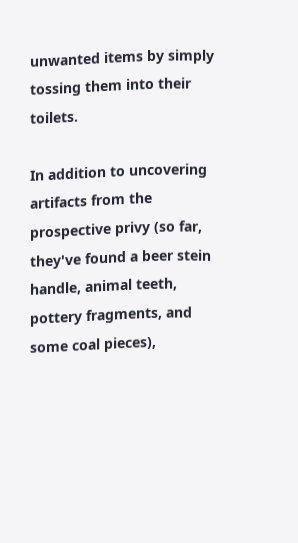unwanted items by simply tossing them into their toilets.

In addition to uncovering artifacts from the prospective privy (so far, they've found a beer stein handle, animal teeth, pottery fragments, and some coal pieces),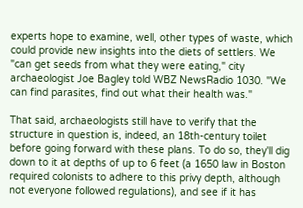experts hope to examine, well, other types of waste, which could provide new insights into the diets of settlers. We "can get seeds from what they were eating," city archaeologist Joe Bagley told WBZ NewsRadio 1030. "We can find parasites, find out what their health was."

That said, archaeologists still have to verify that the structure in question is, indeed, an 18th-century toilet before going forward with these plans. To do so, they'll dig down to it at depths of up to 6 feet (a 1650 law in Boston required colonists to adhere to this privy depth, although not everyone followed regulations), and see if it has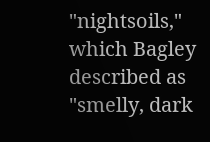"nightsoils," which Bagley described as "smelly, dark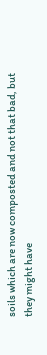soils which are now composted and not that bad, but they might have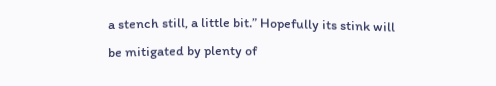a stench still, a little bit.” Hopefully its stink will be mitigated by plenty of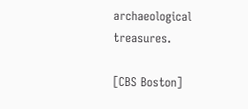archaeological treasures.

[CBS Boston]